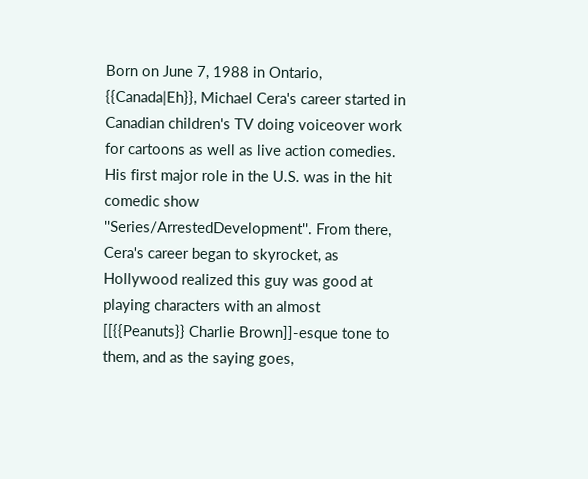Born on June 7, 1988 in Ontario, {{Canada|Eh}}, Michael Cera's career started in Canadian children's TV doing voiceover work for cartoons as well as live action comedies. His first major role in the U.S. was in the hit comedic show ''Series/ArrestedDevelopment''. From there, Cera's career began to skyrocket, as Hollywood realized this guy was good at playing characters with an almost [[{{Peanuts}} Charlie Brown]]-esque tone to them, and as the saying goes,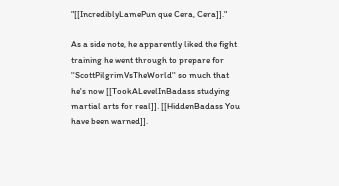"[[IncrediblyLamePun que Cera, Cera]]."

As a side note, he apparently liked the fight training he went through to prepare for ''ScottPilgrimVsTheWorld'' so much that he's now [[TookALevelInBadass studying martial arts for real]]. [[HiddenBadass You have been warned]].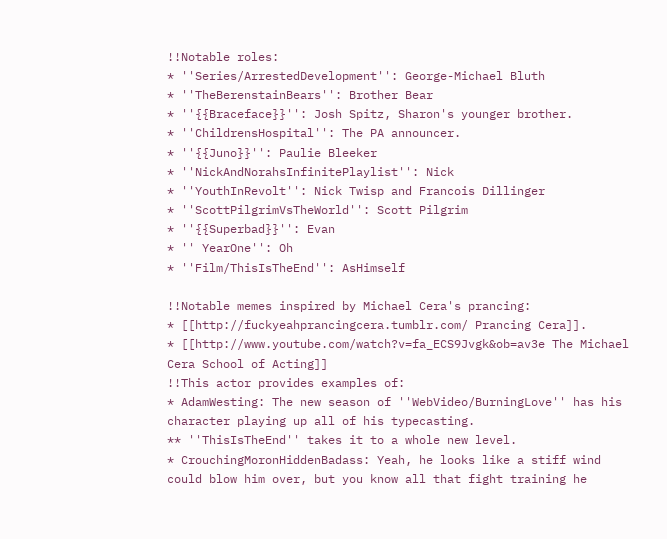!!Notable roles:
* ''Series/ArrestedDevelopment'': George-Michael Bluth
* ''TheBerenstainBears'': Brother Bear
* ''{{Braceface}}'': Josh Spitz, Sharon's younger brother.
* ''ChildrensHospital'': The PA announcer.
* ''{{Juno}}'': Paulie Bleeker
* ''NickAndNorahsInfinitePlaylist'': Nick
* ''YouthInRevolt'': Nick Twisp and Francois Dillinger
* ''ScottPilgrimVsTheWorld'': Scott Pilgrim
* ''{{Superbad}}'': Evan
* '' YearOne'': Oh
* ''Film/ThisIsTheEnd'': AsHimself

!!Notable memes inspired by Michael Cera's prancing:
* [[http://fuckyeahprancingcera.tumblr.com/ Prancing Cera]].
* [[http://www.youtube.com/watch?v=fa_ECS9Jvgk&ob=av3e The Michael Cera School of Acting]]
!!This actor provides examples of:
* AdamWesting: The new season of ''WebVideo/BurningLove'' has his character playing up all of his typecasting.
** ''ThisIsTheEnd'' takes it to a whole new level.
* CrouchingMoronHiddenBadass: Yeah, he looks like a stiff wind could blow him over, but you know all that fight training he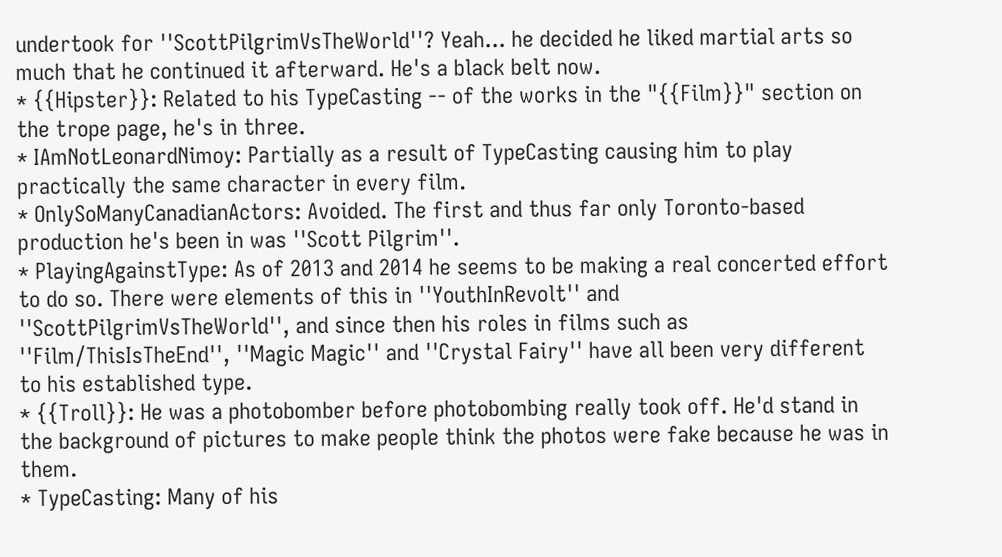undertook for ''ScottPilgrimVsTheWorld''? Yeah... he decided he liked martial arts so much that he continued it afterward. He's a black belt now.
* {{Hipster}}: Related to his TypeCasting -- of the works in the "{{Film}}" section on the trope page, he's in three.
* IAmNotLeonardNimoy: Partially as a result of TypeCasting causing him to play practically the same character in every film.
* OnlySoManyCanadianActors: Avoided. The first and thus far only Toronto-based production he's been in was ''Scott Pilgrim''.
* PlayingAgainstType: As of 2013 and 2014 he seems to be making a real concerted effort to do so. There were elements of this in ''YouthInRevolt'' and ''ScottPilgrimVsTheWorld'', and since then his roles in films such as ''Film/ThisIsTheEnd'', ''Magic Magic'' and ''Crystal Fairy'' have all been very different to his established type.
* {{Troll}}: He was a photobomber before photobombing really took off. He'd stand in the background of pictures to make people think the photos were fake because he was in them.
* TypeCasting: Many of his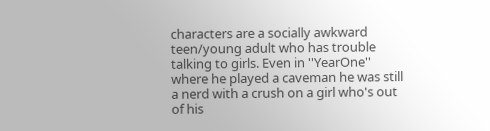characters are a socially awkward teen/young adult who has trouble talking to girls. Even in ''YearOne'' where he played a caveman he was still a nerd with a crush on a girl who's out of his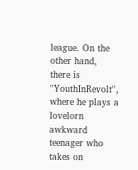league. On the other hand, there is ''YouthInRevolt'', where he plays a lovelorn awkward teenager who takes on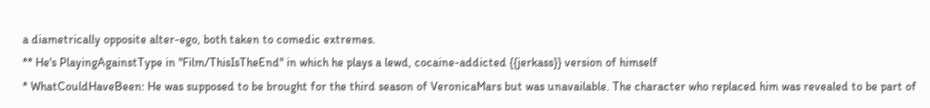a diametrically opposite alter-ego, both taken to comedic extremes.
** He's PlayingAgainstType in ''Film/ThisIsTheEnd'' in which he plays a lewd, cocaine-addicted {{jerkass}} version of himself
* WhatCouldHaveBeen: He was supposed to be brought for the third season of VeronicaMars but was unavailable. The character who replaced him was revealed to be part of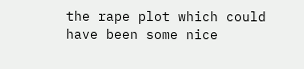the rape plot which could have been some nice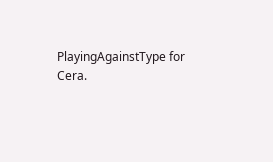PlayingAgainstType for Cera.